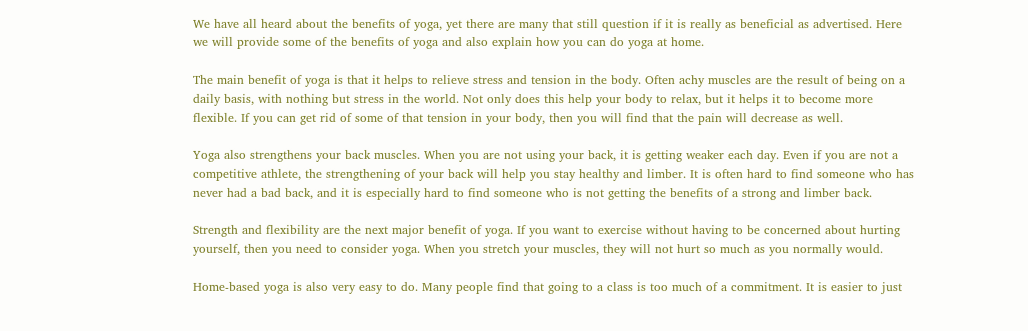We have all heard about the benefits of yoga, yet there are many that still question if it is really as beneficial as advertised. Here we will provide some of the benefits of yoga and also explain how you can do yoga at home.

The main benefit of yoga is that it helps to relieve stress and tension in the body. Often achy muscles are the result of being on a daily basis, with nothing but stress in the world. Not only does this help your body to relax, but it helps it to become more flexible. If you can get rid of some of that tension in your body, then you will find that the pain will decrease as well.

Yoga also strengthens your back muscles. When you are not using your back, it is getting weaker each day. Even if you are not a competitive athlete, the strengthening of your back will help you stay healthy and limber. It is often hard to find someone who has never had a bad back, and it is especially hard to find someone who is not getting the benefits of a strong and limber back.

Strength and flexibility are the next major benefit of yoga. If you want to exercise without having to be concerned about hurting yourself, then you need to consider yoga. When you stretch your muscles, they will not hurt so much as you normally would.

Home-based yoga is also very easy to do. Many people find that going to a class is too much of a commitment. It is easier to just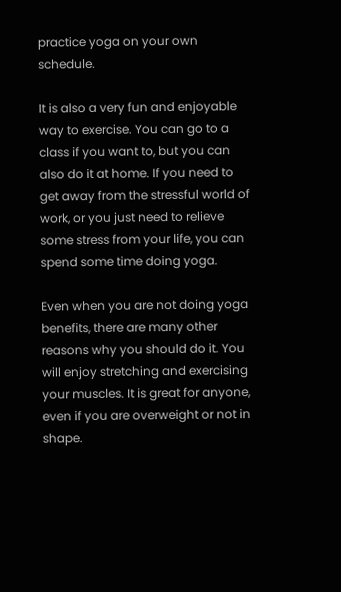practice yoga on your own schedule.

It is also a very fun and enjoyable way to exercise. You can go to a class if you want to, but you can also do it at home. If you need to get away from the stressful world of work, or you just need to relieve some stress from your life, you can spend some time doing yoga.

Even when you are not doing yoga benefits, there are many other reasons why you should do it. You will enjoy stretching and exercising your muscles. It is great for anyone, even if you are overweight or not in shape.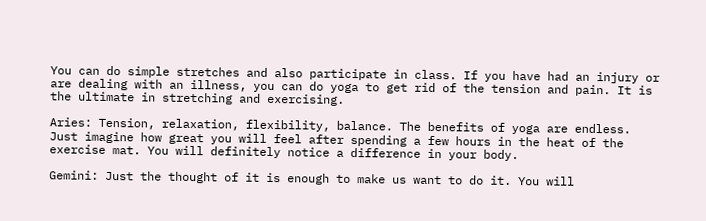You can do simple stretches and also participate in class. If you have had an injury or are dealing with an illness, you can do yoga to get rid of the tension and pain. It is the ultimate in stretching and exercising.

Aries: Tension, relaxation, flexibility, balance. The benefits of yoga are endless. Just imagine how great you will feel after spending a few hours in the heat of the exercise mat. You will definitely notice a difference in your body.

Gemini: Just the thought of it is enough to make us want to do it. You will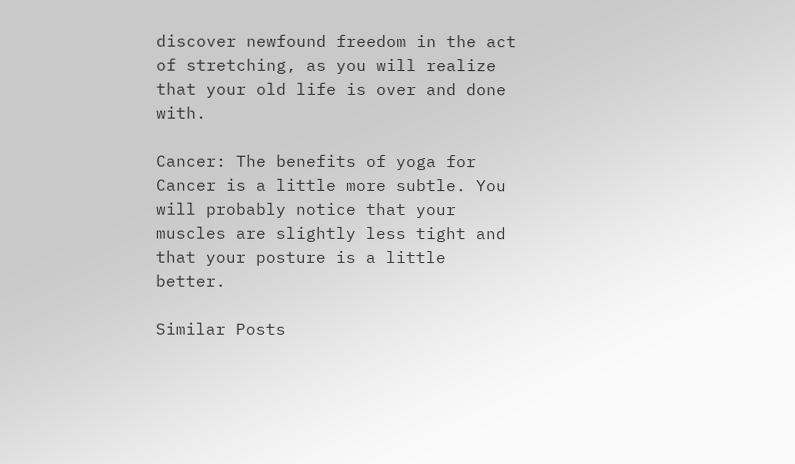discover newfound freedom in the act of stretching, as you will realize that your old life is over and done with.

Cancer: The benefits of yoga for Cancer is a little more subtle. You will probably notice that your muscles are slightly less tight and that your posture is a little better.

Similar Posts